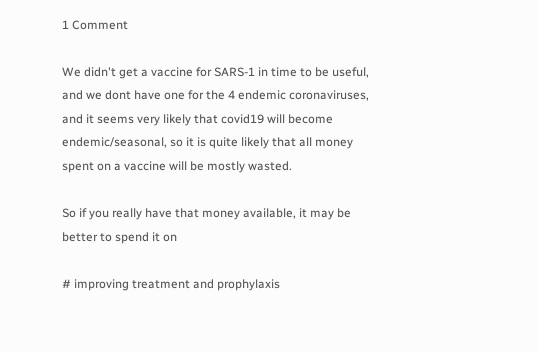1 Comment

We didn't get a vaccine for SARS-1 in time to be useful, and we dont have one for the 4 endemic coronaviruses, and it seems very likely that covid19 will become endemic/seasonal, so it is quite likely that all money spent on a vaccine will be mostly wasted.

So if you really have that money available, it may be better to spend it on

# improving treatment and prophylaxis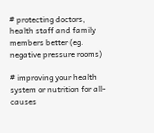# protecting doctors, health staff and family members better (eg. negative pressure rooms)

# improving your health system or nutrition for all-causes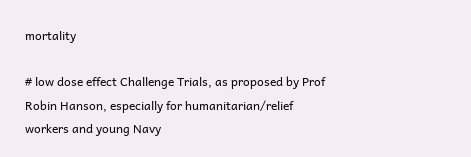mortality

# low dose effect Challenge Trials, as proposed by Prof Robin Hanson, especially for humanitarian/relief workers and young Navy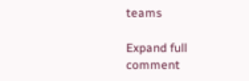teams

Expand full comment